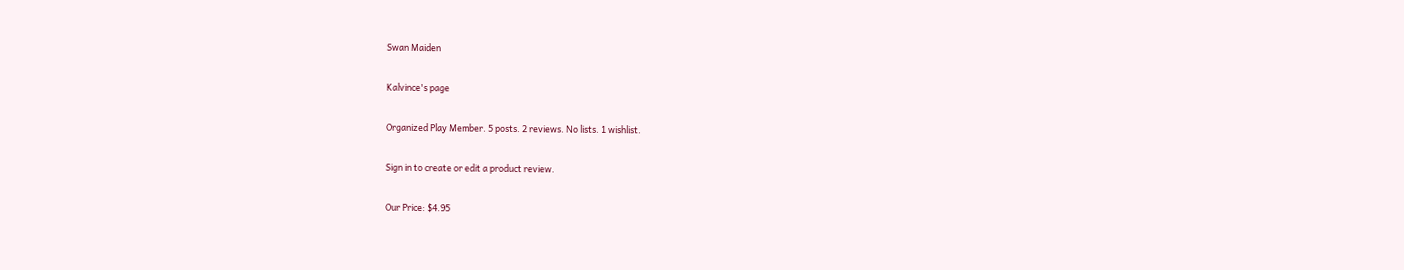Swan Maiden

Kalvince's page

Organized Play Member. 5 posts. 2 reviews. No lists. 1 wishlist.

Sign in to create or edit a product review.

Our Price: $4.95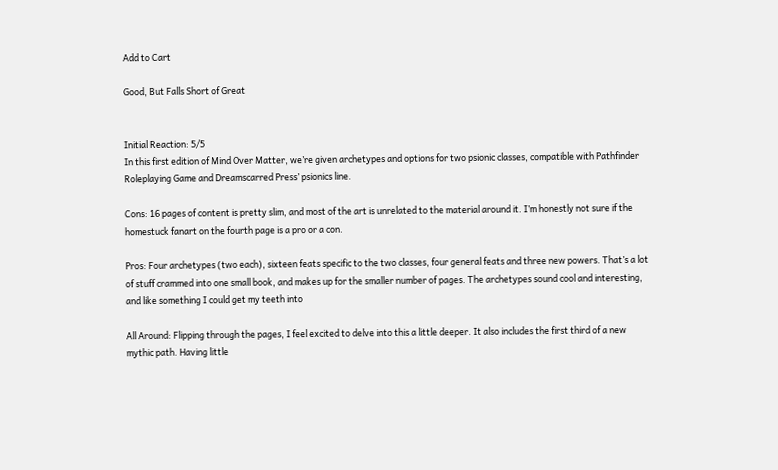Add to Cart

Good, But Falls Short of Great


Initial Reaction: 5/5
In this first edition of Mind Over Matter, we’re given archetypes and options for two psionic classes, compatible with Pathfinder Roleplaying Game and Dreamscarred Press’ psionics line.

Cons: 16 pages of content is pretty slim, and most of the art is unrelated to the material around it. I’m honestly not sure if the homestuck fanart on the fourth page is a pro or a con.

Pros: Four archetypes (two each), sixteen feats specific to the two classes, four general feats and three new powers. That’s a lot of stuff crammed into one small book, and makes up for the smaller number of pages. The archetypes sound cool and interesting, and like something I could get my teeth into

All Around: Flipping through the pages, I feel excited to delve into this a little deeper. It also includes the first third of a new mythic path. Having little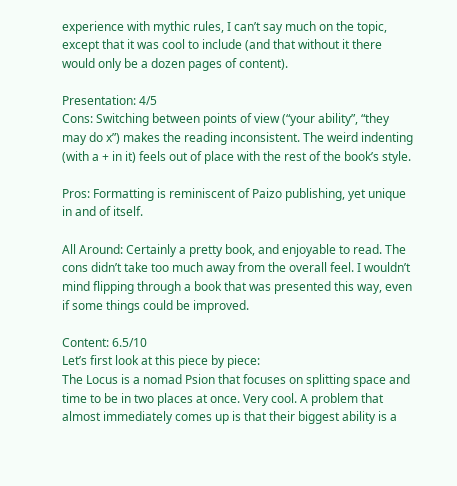experience with mythic rules, I can’t say much on the topic, except that it was cool to include (and that without it there would only be a dozen pages of content).

Presentation: 4/5
Cons: Switching between points of view (“your ability”, “they may do x”) makes the reading inconsistent. The weird indenting (with a + in it) feels out of place with the rest of the book’s style.

Pros: Formatting is reminiscent of Paizo publishing, yet unique in and of itself.

All Around: Certainly a pretty book, and enjoyable to read. The cons didn’t take too much away from the overall feel. I wouldn’t mind flipping through a book that was presented this way, even if some things could be improved.

Content: 6.5/10
Let’s first look at this piece by piece:
The Locus is a nomad Psion that focuses on splitting space and time to be in two places at once. Very cool. A problem that almost immediately comes up is that their biggest ability is a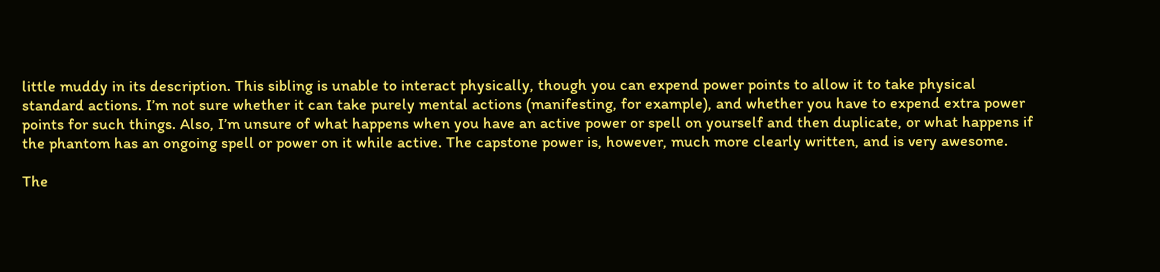little muddy in its description. This sibling is unable to interact physically, though you can expend power points to allow it to take physical standard actions. I’m not sure whether it can take purely mental actions (manifesting, for example), and whether you have to expend extra power points for such things. Also, I’m unsure of what happens when you have an active power or spell on yourself and then duplicate, or what happens if the phantom has an ongoing spell or power on it while active. The capstone power is, however, much more clearly written, and is very awesome.

The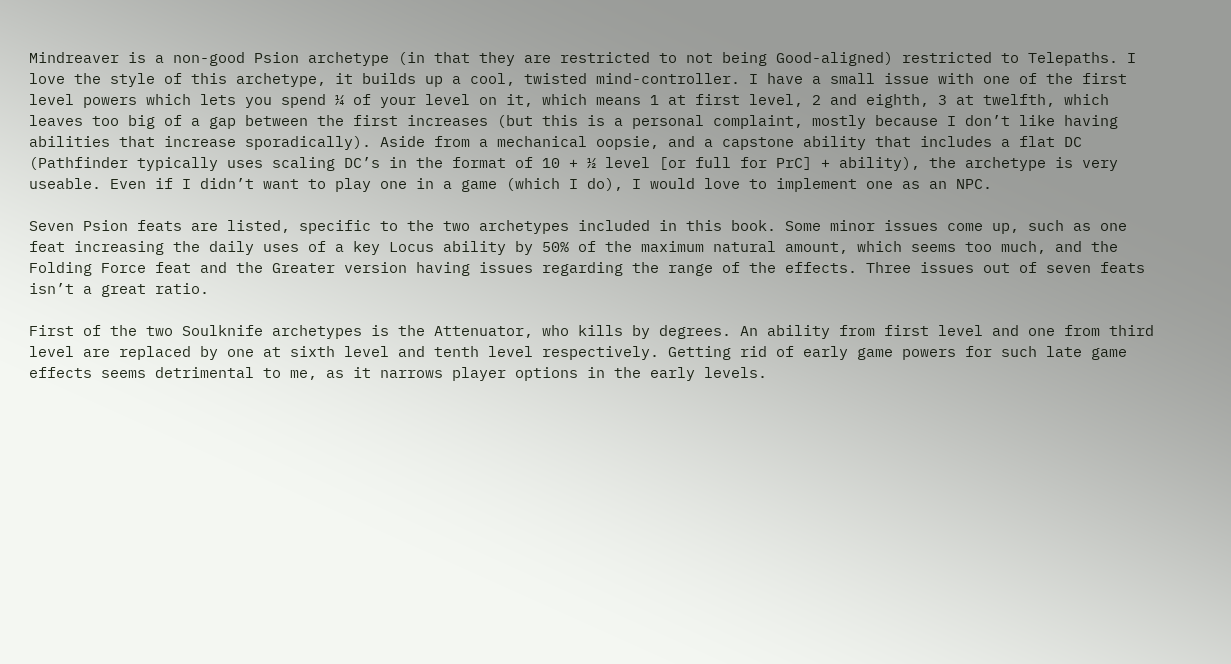Mindreaver is a non-good Psion archetype (in that they are restricted to not being Good-aligned) restricted to Telepaths. I love the style of this archetype, it builds up a cool, twisted mind-controller. I have a small issue with one of the first level powers which lets you spend ¼ of your level on it, which means 1 at first level, 2 and eighth, 3 at twelfth, which leaves too big of a gap between the first increases (but this is a personal complaint, mostly because I don’t like having abilities that increase sporadically). Aside from a mechanical oopsie, and a capstone ability that includes a flat DC (Pathfinder typically uses scaling DC’s in the format of 10 + ½ level [or full for PrC] + ability), the archetype is very useable. Even if I didn’t want to play one in a game (which I do), I would love to implement one as an NPC.

Seven Psion feats are listed, specific to the two archetypes included in this book. Some minor issues come up, such as one feat increasing the daily uses of a key Locus ability by 50% of the maximum natural amount, which seems too much, and the Folding Force feat and the Greater version having issues regarding the range of the effects. Three issues out of seven feats isn’t a great ratio.

First of the two Soulknife archetypes is the Attenuator, who kills by degrees. An ability from first level and one from third level are replaced by one at sixth level and tenth level respectively. Getting rid of early game powers for such late game effects seems detrimental to me, as it narrows player options in the early levels.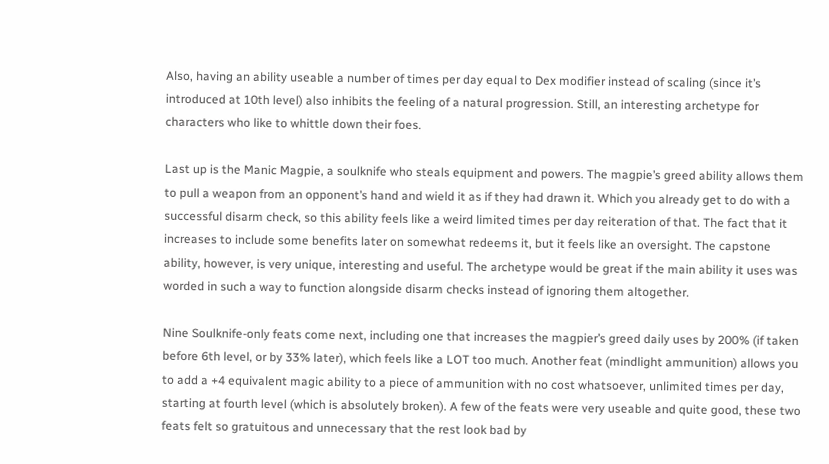Also, having an ability useable a number of times per day equal to Dex modifier instead of scaling (since it’s introduced at 10th level) also inhibits the feeling of a natural progression. Still, an interesting archetype for characters who like to whittle down their foes.

Last up is the Manic Magpie, a soulknife who steals equipment and powers. The magpie’s greed ability allows them to pull a weapon from an opponent’s hand and wield it as if they had drawn it. Which you already get to do with a successful disarm check, so this ability feels like a weird limited times per day reiteration of that. The fact that it increases to include some benefits later on somewhat redeems it, but it feels like an oversight. The capstone ability, however, is very unique, interesting and useful. The archetype would be great if the main ability it uses was worded in such a way to function alongside disarm checks instead of ignoring them altogether.

Nine Soulknife-only feats come next, including one that increases the magpier’s greed daily uses by 200% (if taken before 6th level, or by 33% later), which feels like a LOT too much. Another feat (mindlight ammunition) allows you to add a +4 equivalent magic ability to a piece of ammunition with no cost whatsoever, unlimited times per day, starting at fourth level (which is absolutely broken). A few of the feats were very useable and quite good, these two feats felt so gratuitous and unnecessary that the rest look bad by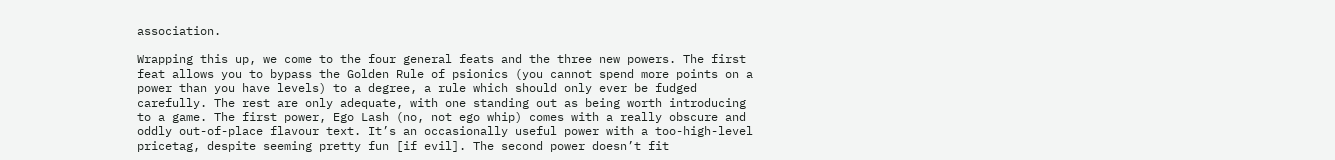association.

Wrapping this up, we come to the four general feats and the three new powers. The first feat allows you to bypass the Golden Rule of psionics (you cannot spend more points on a power than you have levels) to a degree, a rule which should only ever be fudged carefully. The rest are only adequate, with one standing out as being worth introducing to a game. The first power, Ego Lash (no, not ego whip) comes with a really obscure and oddly out-of-place flavour text. It’s an occasionally useful power with a too-high-level pricetag, despite seeming pretty fun [if evil]. The second power doesn’t fit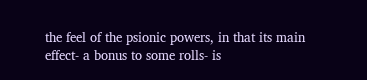the feel of the psionic powers, in that its main effect- a bonus to some rolls- is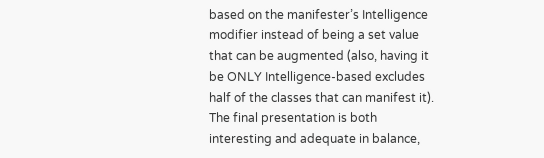based on the manifester’s Intelligence modifier instead of being a set value that can be augmented (also, having it be ONLY Intelligence-based excludes half of the classes that can manifest it). The final presentation is both interesting and adequate in balance,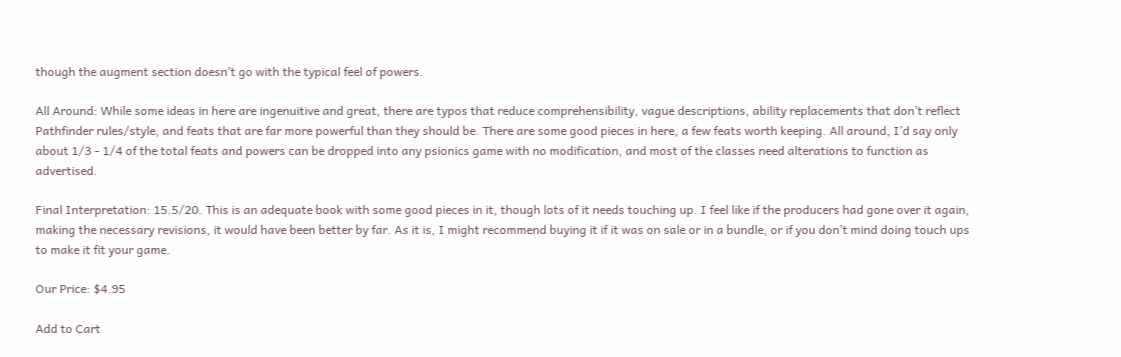though the augment section doesn’t go with the typical feel of powers.

All Around: While some ideas in here are ingenuitive and great, there are typos that reduce comprehensibility, vague descriptions, ability replacements that don’t reflect Pathfinder rules/style, and feats that are far more powerful than they should be. There are some good pieces in here, a few feats worth keeping. All around, I’d say only about 1/3 - 1/4 of the total feats and powers can be dropped into any psionics game with no modification, and most of the classes need alterations to function as advertised.

Final Interpretation: 15.5/20. This is an adequate book with some good pieces in it, though lots of it needs touching up. I feel like if the producers had gone over it again, making the necessary revisions, it would have been better by far. As it is, I might recommend buying it if it was on sale or in a bundle, or if you don’t mind doing touch ups to make it fit your game.

Our Price: $4.95

Add to Cart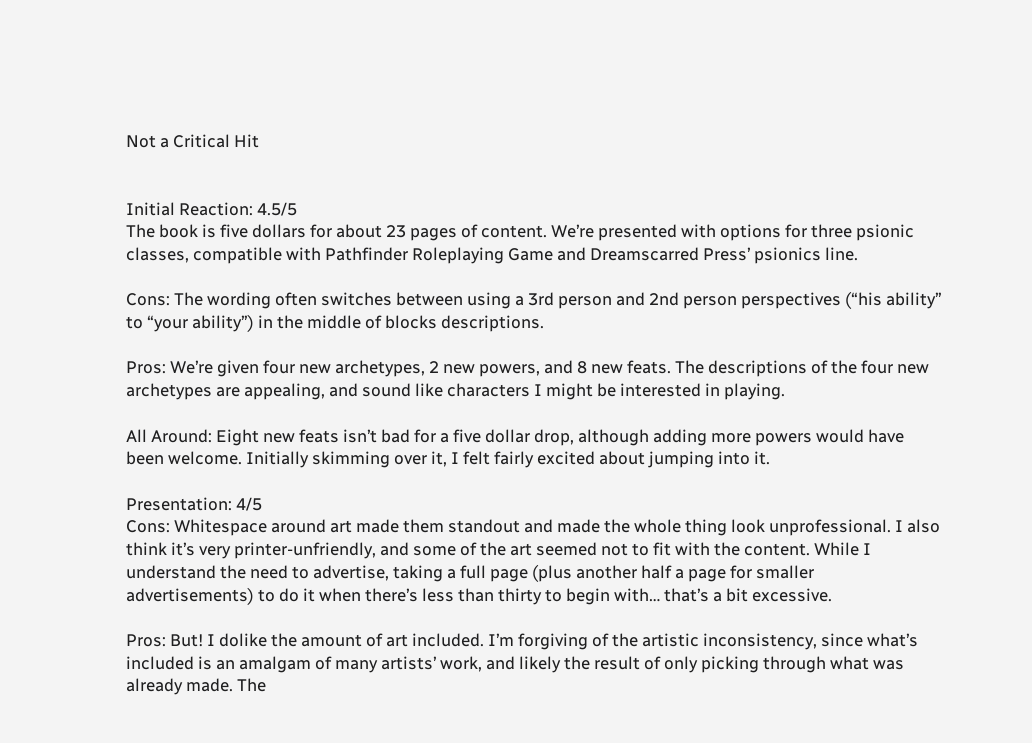Not a Critical Hit


Initial Reaction: 4.5/5
The book is five dollars for about 23 pages of content. We’re presented with options for three psionic classes, compatible with Pathfinder Roleplaying Game and Dreamscarred Press’ psionics line.

Cons: The wording often switches between using a 3rd person and 2nd person perspectives (“his ability” to “your ability”) in the middle of blocks descriptions.

Pros: We’re given four new archetypes, 2 new powers, and 8 new feats. The descriptions of the four new archetypes are appealing, and sound like characters I might be interested in playing.

All Around: Eight new feats isn’t bad for a five dollar drop, although adding more powers would have been welcome. Initially skimming over it, I felt fairly excited about jumping into it.

Presentation: 4/5
Cons: Whitespace around art made them standout and made the whole thing look unprofessional. I also think it’s very printer-unfriendly, and some of the art seemed not to fit with the content. While I understand the need to advertise, taking a full page (plus another half a page for smaller advertisements) to do it when there’s less than thirty to begin with… that’s a bit excessive.

Pros: But! I dolike the amount of art included. I’m forgiving of the artistic inconsistency, since what’s included is an amalgam of many artists’ work, and likely the result of only picking through what was already made. The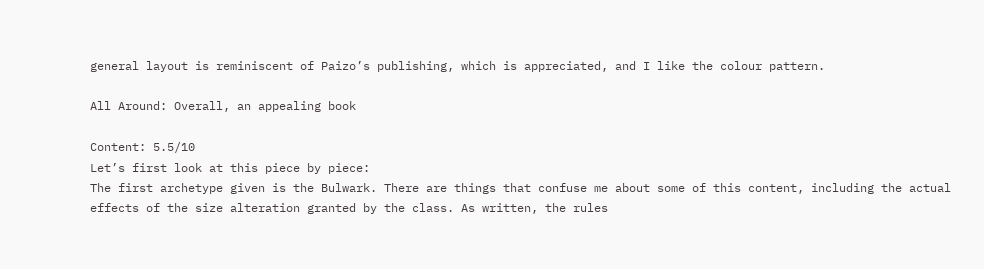general layout is reminiscent of Paizo’s publishing, which is appreciated, and I like the colour pattern.

All Around: Overall, an appealing book

Content: 5.5/10
Let’s first look at this piece by piece:
The first archetype given is the Bulwark. There are things that confuse me about some of this content, including the actual effects of the size alteration granted by the class. As written, the rules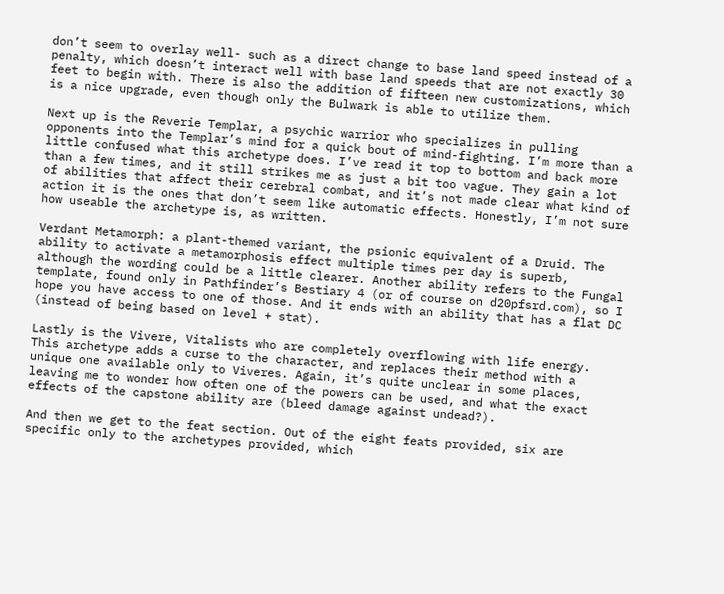don’t seem to overlay well- such as a direct change to base land speed instead of a penalty, which doesn’t interact well with base land speeds that are not exactly 30 feet to begin with. There is also the addition of fifteen new customizations, which is a nice upgrade, even though only the Bulwark is able to utilize them.

Next up is the Reverie Templar, a psychic warrior who specializes in pulling opponents into the Templar’s mind for a quick bout of mind-fighting. I’m more than a little confused what this archetype does. I’ve read it top to bottom and back more than a few times, and it still strikes me as just a bit too vague. They gain a lot of abilities that affect their cerebral combat, and it’s not made clear what kind of action it is the ones that don’t seem like automatic effects. Honestly, I’m not sure how useable the archetype is, as written.

Verdant Metamorph: a plant-themed variant, the psionic equivalent of a Druid. The ability to activate a metamorphosis effect multiple times per day is superb, although the wording could be a little clearer. Another ability refers to the Fungal template, found only in Pathfinder’s Bestiary 4 (or of course on d20pfsrd.com), so I hope you have access to one of those. And it ends with an ability that has a flat DC (instead of being based on level + stat).

Lastly is the Vivere, Vitalists who are completely overflowing with life energy. This archetype adds a curse to the character, and replaces their method with a unique one available only to Viveres. Again, it’s quite unclear in some places, leaving me to wonder how often one of the powers can be used, and what the exact effects of the capstone ability are (bleed damage against undead?).

And then we get to the feat section. Out of the eight feats provided, six are specific only to the archetypes provided, which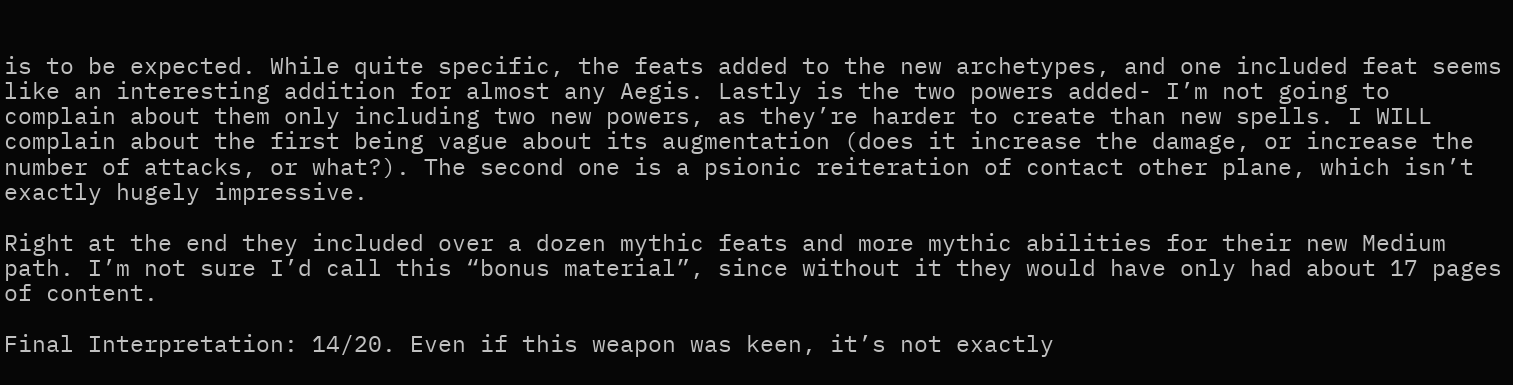is to be expected. While quite specific, the feats added to the new archetypes, and one included feat seems like an interesting addition for almost any Aegis. Lastly is the two powers added- I’m not going to complain about them only including two new powers, as they’re harder to create than new spells. I WILL complain about the first being vague about its augmentation (does it increase the damage, or increase the number of attacks, or what?). The second one is a psionic reiteration of contact other plane, which isn’t exactly hugely impressive.

Right at the end they included over a dozen mythic feats and more mythic abilities for their new Medium path. I’m not sure I’d call this “bonus material”, since without it they would have only had about 17 pages of content.

Final Interpretation: 14/20. Even if this weapon was keen, it’s not exactly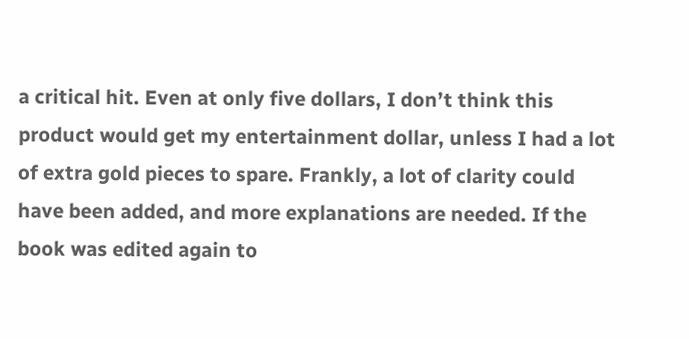a critical hit. Even at only five dollars, I don’t think this product would get my entertainment dollar, unless I had a lot of extra gold pieces to spare. Frankly, a lot of clarity could have been added, and more explanations are needed. If the book was edited again to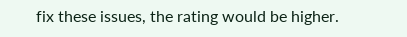fix these issues, the rating would be higher.